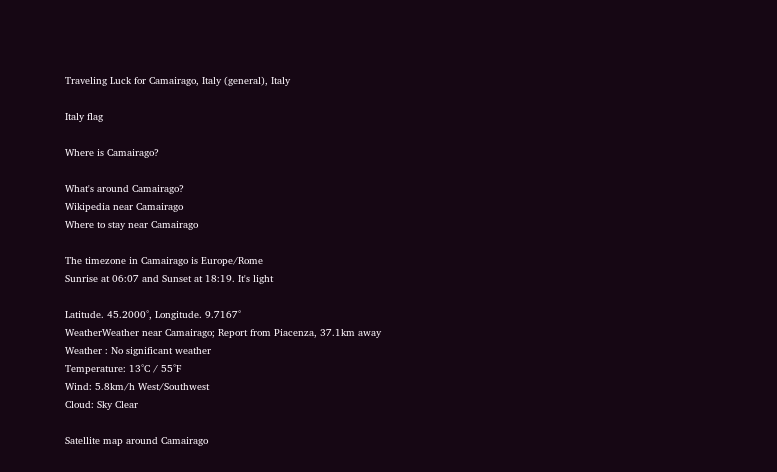Traveling Luck for Camairago, Italy (general), Italy

Italy flag

Where is Camairago?

What's around Camairago?
Wikipedia near Camairago
Where to stay near Camairago

The timezone in Camairago is Europe/Rome
Sunrise at 06:07 and Sunset at 18:19. It's light

Latitude. 45.2000°, Longitude. 9.7167°
WeatherWeather near Camairago; Report from Piacenza, 37.1km away
Weather : No significant weather
Temperature: 13°C / 55°F
Wind: 5.8km/h West/Southwest
Cloud: Sky Clear

Satellite map around Camairago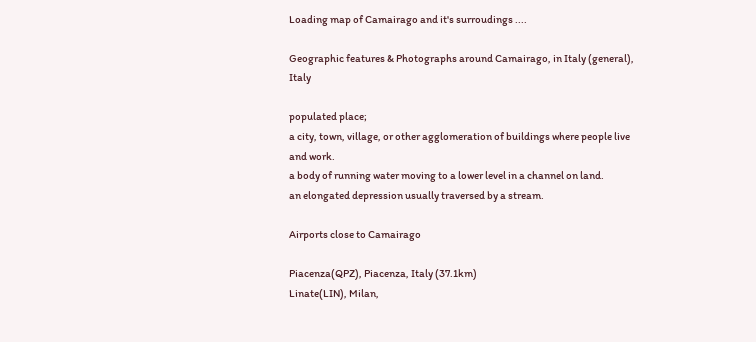Loading map of Camairago and it's surroudings ....

Geographic features & Photographs around Camairago, in Italy (general), Italy

populated place;
a city, town, village, or other agglomeration of buildings where people live and work.
a body of running water moving to a lower level in a channel on land.
an elongated depression usually traversed by a stream.

Airports close to Camairago

Piacenza(QPZ), Piacenza, Italy (37.1km)
Linate(LIN), Milan,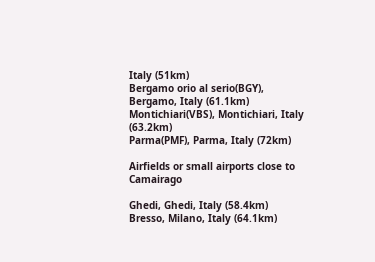Italy (51km)
Bergamo orio al serio(BGY), Bergamo, Italy (61.1km)
Montichiari(VBS), Montichiari, Italy (63.2km)
Parma(PMF), Parma, Italy (72km)

Airfields or small airports close to Camairago

Ghedi, Ghedi, Italy (58.4km)
Bresso, Milano, Italy (64.1km)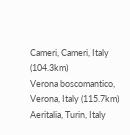Cameri, Cameri, Italy (104.3km)
Verona boscomantico, Verona, Italy (115.7km)
Aeritalia, Turin, Italy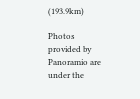(193.9km)

Photos provided by Panoramio are under the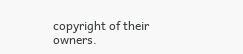copyright of their owners.